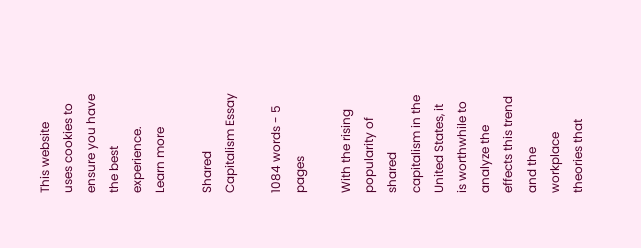This website uses cookies to ensure you have the best experience. Learn more

Shared Capitalism Essay

1084 words - 5 pages

With the rising popularity of shared capitalism in the United States, it is worthwhile to analyze the effects this trend and the workplace theories that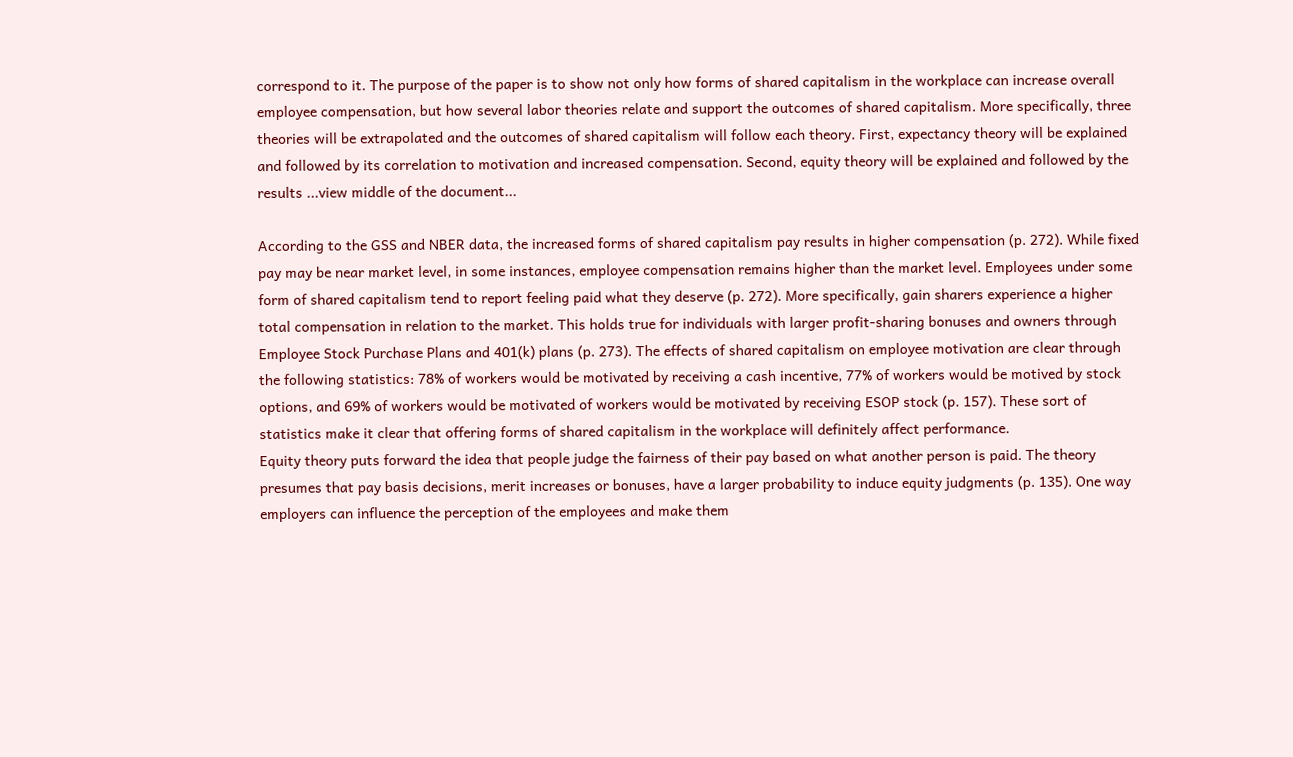correspond to it. The purpose of the paper is to show not only how forms of shared capitalism in the workplace can increase overall employee compensation, but how several labor theories relate and support the outcomes of shared capitalism. More specifically, three theories will be extrapolated and the outcomes of shared capitalism will follow each theory. First, expectancy theory will be explained and followed by its correlation to motivation and increased compensation. Second, equity theory will be explained and followed by the results ...view middle of the document...

According to the GSS and NBER data, the increased forms of shared capitalism pay results in higher compensation (p. 272). While fixed pay may be near market level, in some instances, employee compensation remains higher than the market level. Employees under some form of shared capitalism tend to report feeling paid what they deserve (p. 272). More specifically, gain sharers experience a higher total compensation in relation to the market. This holds true for individuals with larger profit-sharing bonuses and owners through Employee Stock Purchase Plans and 401(k) plans (p. 273). The effects of shared capitalism on employee motivation are clear through the following statistics: 78% of workers would be motivated by receiving a cash incentive, 77% of workers would be motived by stock options, and 69% of workers would be motivated of workers would be motivated by receiving ESOP stock (p. 157). These sort of statistics make it clear that offering forms of shared capitalism in the workplace will definitely affect performance.
Equity theory puts forward the idea that people judge the fairness of their pay based on what another person is paid. The theory presumes that pay basis decisions, merit increases or bonuses, have a larger probability to induce equity judgments (p. 135). One way employers can influence the perception of the employees and make them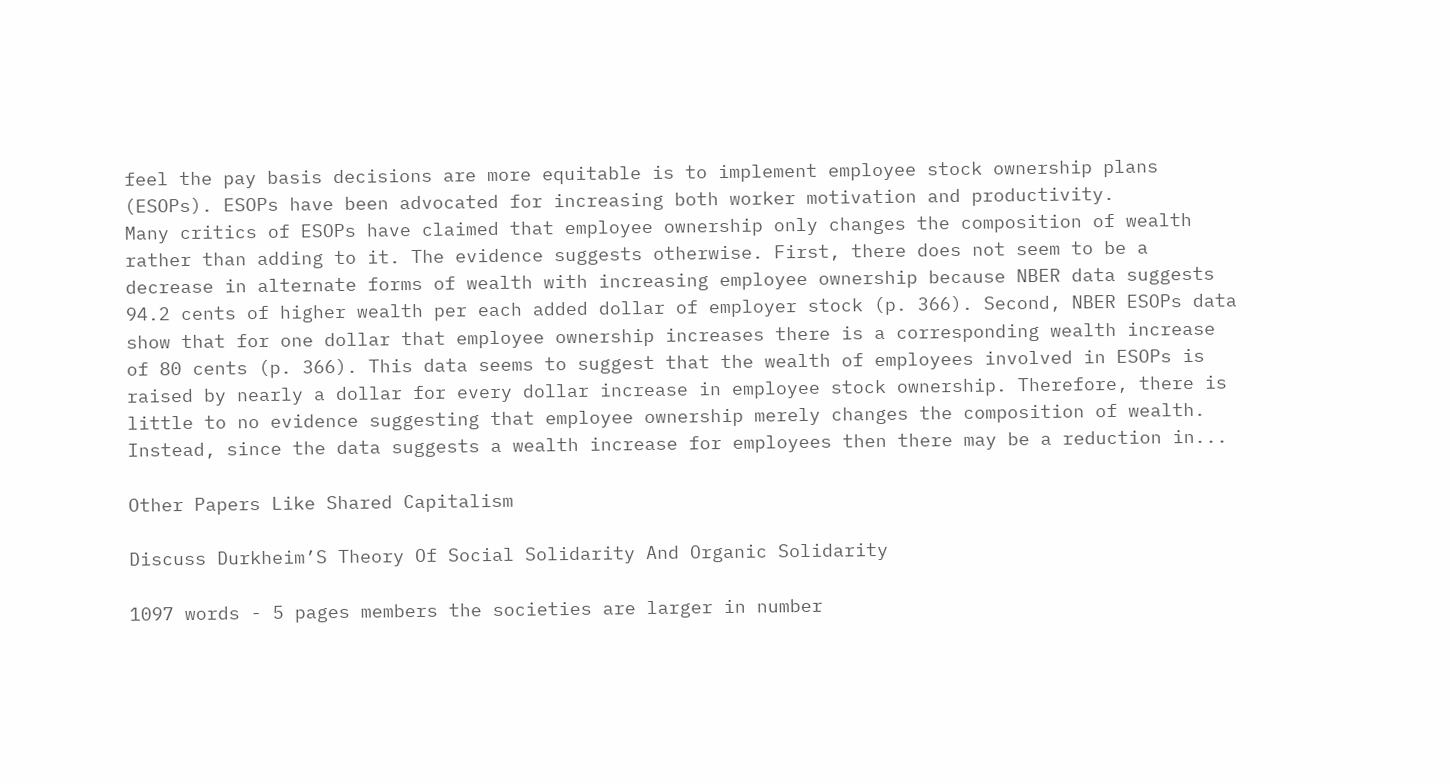feel the pay basis decisions are more equitable is to implement employee stock ownership plans (ESOPs). ESOPs have been advocated for increasing both worker motivation and productivity.
Many critics of ESOPs have claimed that employee ownership only changes the composition of wealth rather than adding to it. The evidence suggests otherwise. First, there does not seem to be a decrease in alternate forms of wealth with increasing employee ownership because NBER data suggests 94.2 cents of higher wealth per each added dollar of employer stock (p. 366). Second, NBER ESOPs data show that for one dollar that employee ownership increases there is a corresponding wealth increase of 80 cents (p. 366). This data seems to suggest that the wealth of employees involved in ESOPs is raised by nearly a dollar for every dollar increase in employee stock ownership. Therefore, there is little to no evidence suggesting that employee ownership merely changes the composition of wealth. Instead, since the data suggests a wealth increase for employees then there may be a reduction in...

Other Papers Like Shared Capitalism

Discuss Durkheim’S Theory Of Social Solidarity And Organic Solidarity

1097 words - 5 pages members the societies are larger in number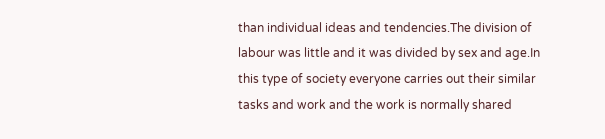than individual ideas and tendencies.The division of labour was little and it was divided by sex and age.In this type of society everyone carries out their similar tasks and work and the work is normally shared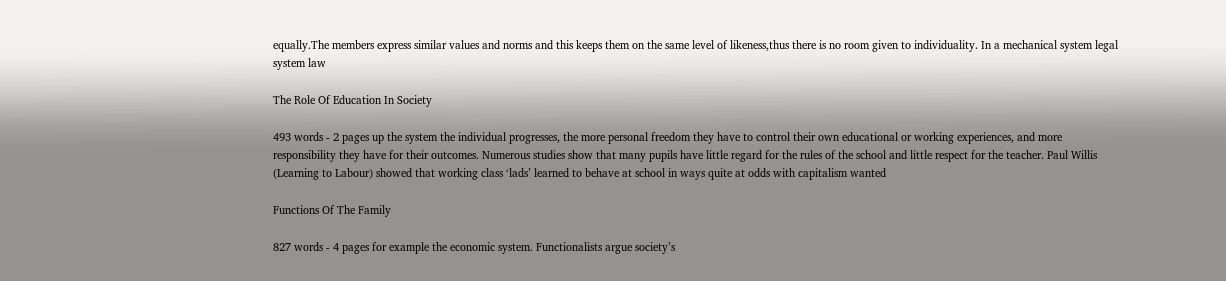equally.The members express similar values and norms and this keeps them on the same level of likeness,thus there is no room given to individuality. In a mechanical system legal system law

The Role Of Education In Society

493 words - 2 pages up the system the individual progresses, the more personal freedom they have to control their own educational or working experiences, and more responsibility they have for their outcomes. Numerous studies show that many pupils have little regard for the rules of the school and little respect for the teacher. Paul Willis (Learning to Labour) showed that working class ‘lads’ learned to behave at school in ways quite at odds with capitalism wanted

Functions Of The Family

827 words - 4 pages for example the economic system. Functionalists argue society’s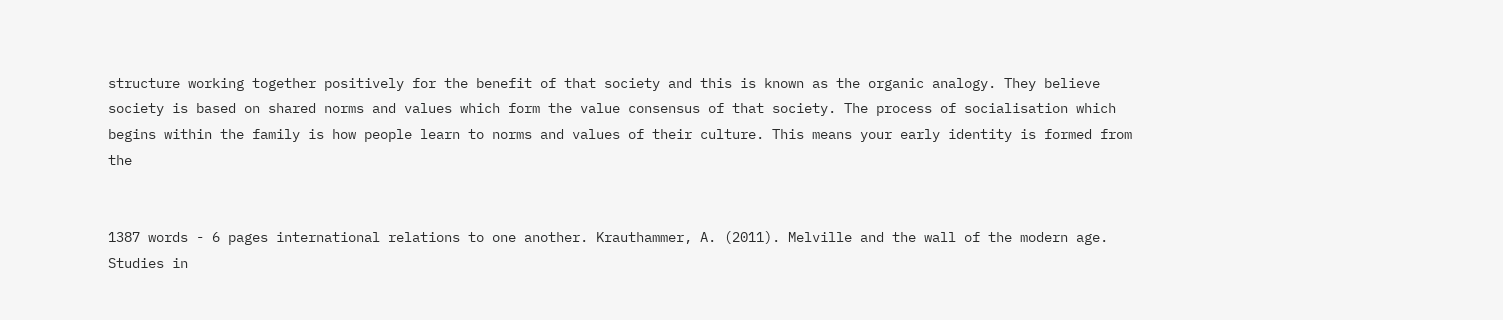structure working together positively for the benefit of that society and this is known as the organic analogy. They believe society is based on shared norms and values which form the value consensus of that society. The process of socialisation which begins within the family is how people learn to norms and values of their culture. This means your early identity is formed from the


1387 words - 6 pages international relations to one another. Krauthammer, A. (2011). Melville and the wall of the modern age. Studies in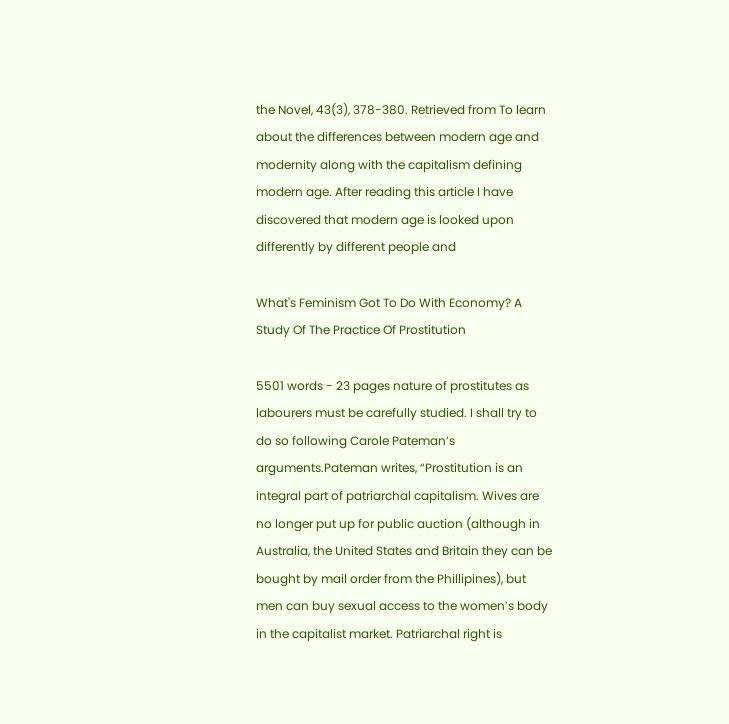the Novel, 43(3), 378-380. Retrieved from To learn about the differences between modern age and modernity along with the capitalism defining modern age. After reading this article I have discovered that modern age is looked upon differently by different people and

What's Feminism Got To Do With Economy? A Study Of The Practice Of Prostitution

5501 words - 23 pages nature of prostitutes as labourers must be carefully studied. I shall try to do so following Carole Pateman’s arguments.Pateman writes, “Prostitution is an integral part of patriarchal capitalism. Wives are no longer put up for public auction (although in Australia, the United States and Britain they can be bought by mail order from the Phillipines), but men can buy sexual access to the women’s body in the capitalist market. Patriarchal right is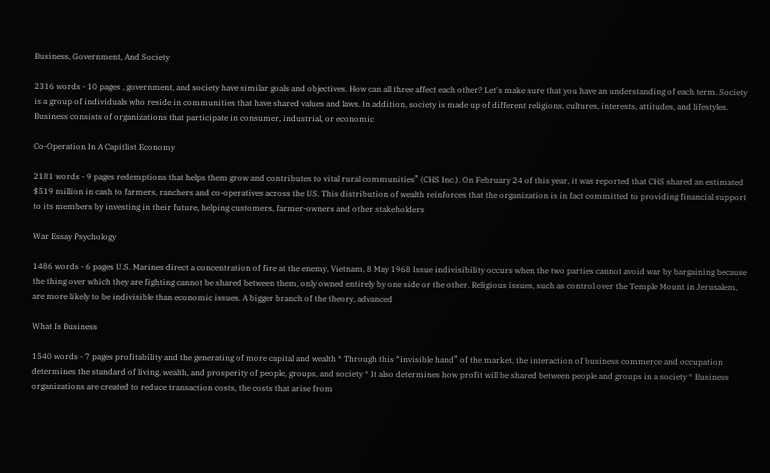Business, Government, And Society

2316 words - 10 pages , government, and society have similar goals and objectives. How can all three affect each other? Let's make sure that you have an understanding of each term. Society is a group of individuals who reside in communities that have shared values and laws. In addition, society is made up of different religions, cultures, interests, attitudes, and lifestyles. Business consists of organizations that participate in consumer, industrial, or economic

Co-Operation In A Capitlist Economy

2181 words - 9 pages redemptions that helps them grow and contributes to vital rural communities” (CHS Inc.). On February 24 of this year, it was reported that CHS shared an estimated $519 million in cash to farmers, ranchers and co-operatives across the US. This distribution of wealth reinforces that the organization is in fact committed to providing financial support to its members by investing in their future, helping customers, farmer-owners and other stakeholders

War Essay Psychology

1486 words - 6 pages U.S. Marines direct a concentration of fire at the enemy, Vietnam, 8 May 1968 Issue indivisibility occurs when the two parties cannot avoid war by bargaining because the thing over which they are fighting cannot be shared between them, only owned entirely by one side or the other. Religious issues, such as control over the Temple Mount in Jerusalem, are more likely to be indivisible than economic issues. A bigger branch of the theory, advanced

What Is Business

1540 words - 7 pages profitability and the generating of more capital and wealth * Through this “invisible hand” of the market, the interaction of business commerce and occupation determines the standard of living, wealth, and prosperity of people, groups, and society * It also determines how profit will be shared between people and groups in a society * Business organizations are created to reduce transaction costs, the costs that arise from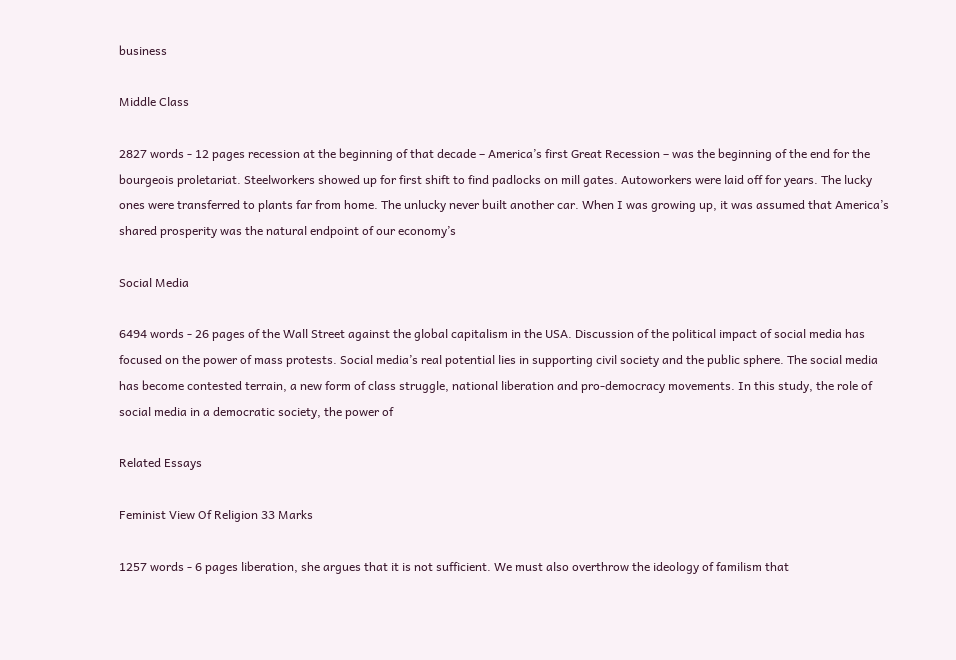business

Middle Class

2827 words - 12 pages recession at the beginning of that decade – America’s first Great Recession – was the beginning of the end for the bourgeois proletariat. Steelworkers showed up for first shift to find padlocks on mill gates. Autoworkers were laid off for years. The lucky ones were transferred to plants far from home. The unlucky never built another car. When I was growing up, it was assumed that America’s shared prosperity was the natural endpoint of our economy’s

Social Media

6494 words - 26 pages of the Wall Street against the global capitalism in the USA. Discussion of the political impact of social media has focused on the power of mass protests. Social media’s real potential lies in supporting civil society and the public sphere. The social media has become contested terrain, a new form of class struggle, national liberation and pro-democracy movements. In this study, the role of social media in a democratic society, the power of

Related Essays

Feminist View Of Religion 33 Marks

1257 words - 6 pages liberation, she argues that it is not sufficient. We must also overthrow the ideology of familism that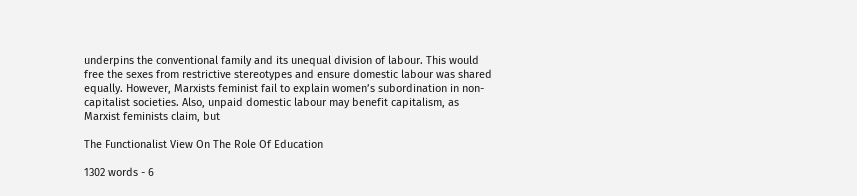underpins the conventional family and its unequal division of labour. This would free the sexes from restrictive stereotypes and ensure domestic labour was shared equally. However, Marxists feminist fail to explain women’s subordination in non-capitalist societies. Also, unpaid domestic labour may benefit capitalism, as Marxist feminists claim, but

The Functionalist View On The Role Of Education

1302 words - 6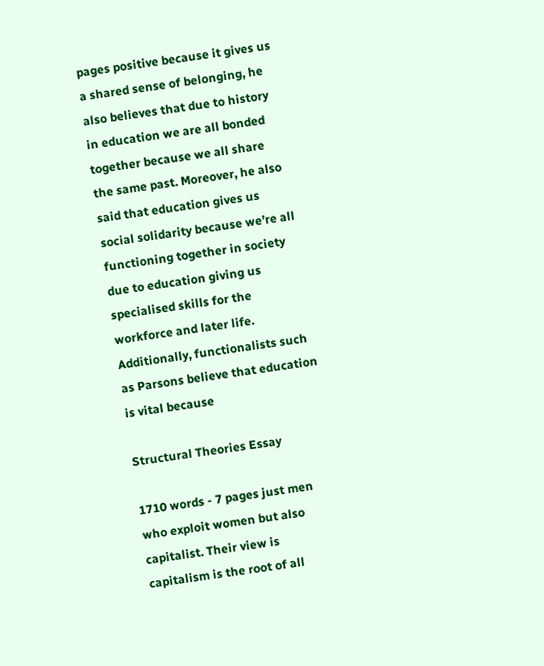pages positive because it gives us a shared sense of belonging, he also believes that due to history in education we are all bonded together because we all share the same past. Moreover, he also said that education gives us social solidarity because we’re all functioning together in society due to education giving us specialised skills for the workforce and later life. Additionally, functionalists such as Parsons believe that education is vital because

Structural Theories Essay

1710 words - 7 pages just men who exploit women but also capitalist. Their view is capitalism is the root of all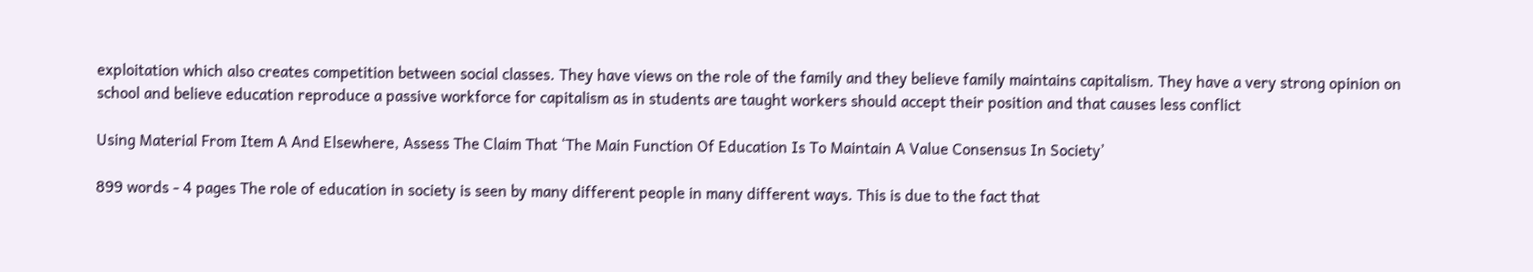exploitation which also creates competition between social classes. They have views on the role of the family and they believe family maintains capitalism. They have a very strong opinion on school and believe education reproduce a passive workforce for capitalism as in students are taught workers should accept their position and that causes less conflict

Using Material From Item A And Elsewhere, Assess The Claim That ‘The Main Function Of Education Is To Maintain A Value Consensus In Society’

899 words - 4 pages The role of education in society is seen by many different people in many different ways. This is due to the fact that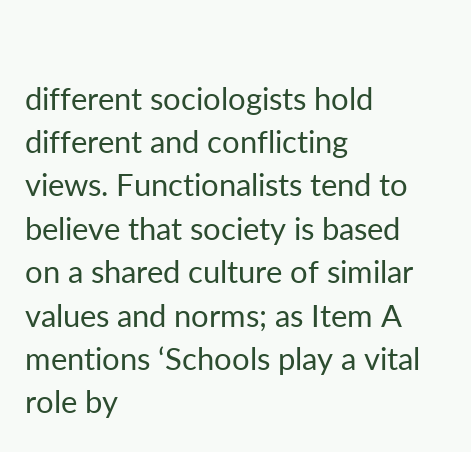different sociologists hold different and conflicting views. Functionalists tend to believe that society is based on a shared culture of similar values and norms; as Item A mentions ‘Schools play a vital role by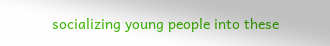socializing young people into these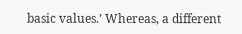basic values.’ Whereas, a different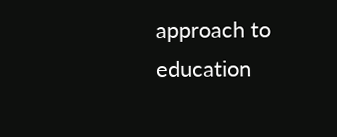approach to education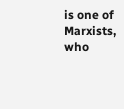is one of Marxists, who